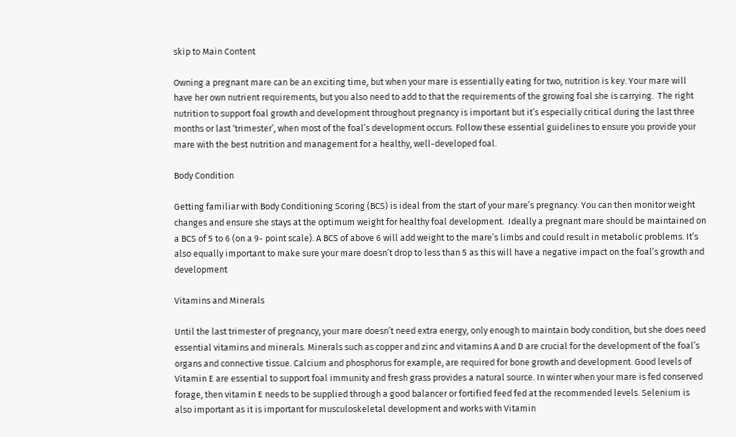skip to Main Content

Owning a pregnant mare can be an exciting time, but when your mare is essentially eating for two, nutrition is key. Your mare will have her own nutrient requirements, but you also need to add to that the requirements of the growing foal she is carrying.  The right nutrition to support foal growth and development throughout pregnancy is important but it’s especially critical during the last three months or last ‘trimester’, when most of the foal’s development occurs. Follow these essential guidelines to ensure you provide your mare with the best nutrition and management for a healthy, well-developed foal.

Body Condition

Getting familiar with Body Conditioning Scoring (BCS) is ideal from the start of your mare’s pregnancy. You can then monitor weight changes and ensure she stays at the optimum weight for healthy foal development.  Ideally a pregnant mare should be maintained on a BCS of 5 to 6 (on a 9- point scale). A BCS of above 6 will add weight to the mare’s limbs and could result in metabolic problems. It’s also equally important to make sure your mare doesn’t drop to less than 5 as this will have a negative impact on the foal’s growth and development

Vitamins and Minerals

Until the last trimester of pregnancy, your mare doesn’t need extra energy, only enough to maintain body condition, but she does need essential vitamins and minerals. Minerals such as copper and zinc and vitamins A and D are crucial for the development of the foal’s organs and connective tissue. Calcium and phosphorus for example, are required for bone growth and development. Good levels of Vitamin E are essential to support foal immunity and fresh grass provides a natural source. In winter when your mare is fed conserved forage, then vitamin E needs to be supplied through a good balancer or fortified feed fed at the recommended levels. Selenium is also important as it is important for musculoskeletal development and works with Vitamin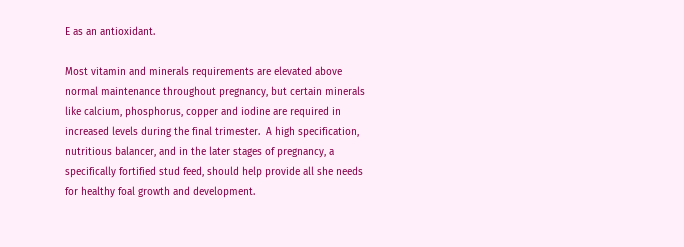E as an antioxidant.

Most vitamin and minerals requirements are elevated above normal maintenance throughout pregnancy, but certain minerals like calcium, phosphorus, copper and iodine are required in increased levels during the final trimester.  A high specification, nutritious balancer, and in the later stages of pregnancy, a specifically fortified stud feed, should help provide all she needs for healthy foal growth and development.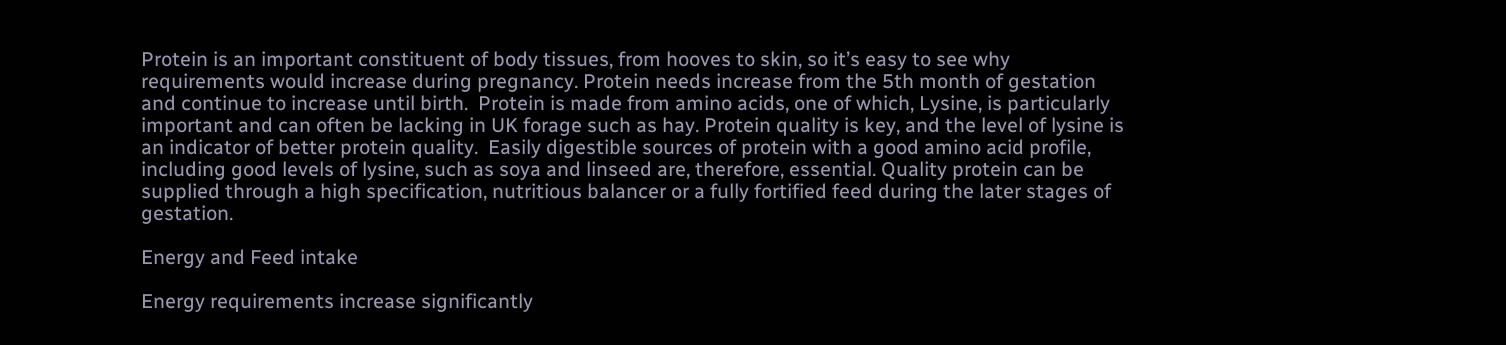Protein is an important constituent of body tissues, from hooves to skin, so it’s easy to see why requirements would increase during pregnancy. Protein needs increase from the 5th month of gestation and continue to increase until birth.  Protein is made from amino acids, one of which, Lysine, is particularly important and can often be lacking in UK forage such as hay. Protein quality is key, and the level of lysine is an indicator of better protein quality.  Easily digestible sources of protein with a good amino acid profile, including good levels of lysine, such as soya and linseed are, therefore, essential. Quality protein can be supplied through a high specification, nutritious balancer or a fully fortified feed during the later stages of gestation.

Energy and Feed intake

Energy requirements increase significantly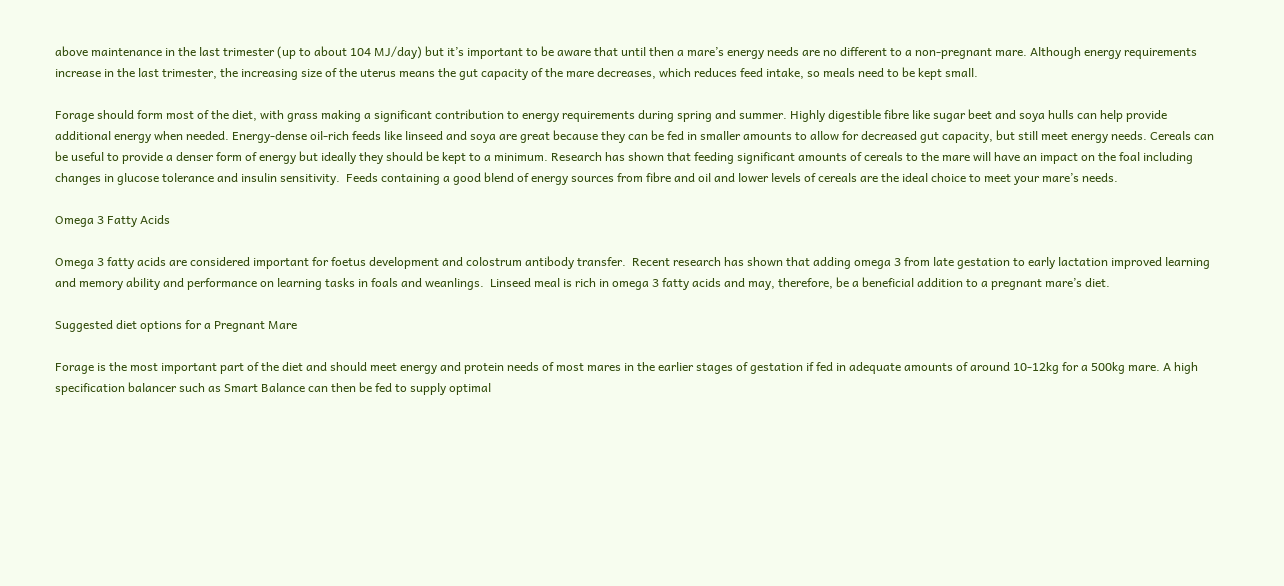above maintenance in the last trimester (up to about 104 MJ/day) but it’s important to be aware that until then a mare’s energy needs are no different to a non-pregnant mare. Although energy requirements increase in the last trimester, the increasing size of the uterus means the gut capacity of the mare decreases, which reduces feed intake, so meals need to be kept small.

Forage should form most of the diet, with grass making a significant contribution to energy requirements during spring and summer. Highly digestible fibre like sugar beet and soya hulls can help provide additional energy when needed. Energy-dense oil-rich feeds like linseed and soya are great because they can be fed in smaller amounts to allow for decreased gut capacity, but still meet energy needs. Cereals can be useful to provide a denser form of energy but ideally they should be kept to a minimum. Research has shown that feeding significant amounts of cereals to the mare will have an impact on the foal including changes in glucose tolerance and insulin sensitivity.  Feeds containing a good blend of energy sources from fibre and oil and lower levels of cereals are the ideal choice to meet your mare’s needs.

Omega 3 Fatty Acids

Omega 3 fatty acids are considered important for foetus development and colostrum antibody transfer.  Recent research has shown that adding omega 3 from late gestation to early lactation improved learning and memory ability and performance on learning tasks in foals and weanlings.  Linseed meal is rich in omega 3 fatty acids and may, therefore, be a beneficial addition to a pregnant mare’s diet.

Suggested diet options for a Pregnant Mare

Forage is the most important part of the diet and should meet energy and protein needs of most mares in the earlier stages of gestation if fed in adequate amounts of around 10-12kg for a 500kg mare. A high specification balancer such as Smart Balance can then be fed to supply optimal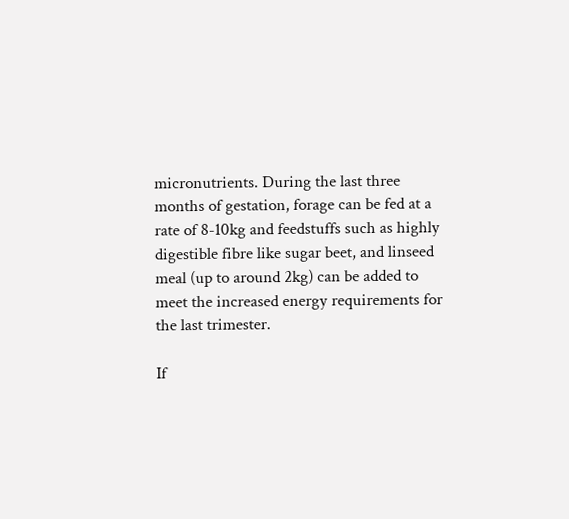micronutrients. During the last three months of gestation, forage can be fed at a rate of 8-10kg and feedstuffs such as highly digestible fibre like sugar beet, and linseed meal (up to around 2kg) can be added to meet the increased energy requirements for the last trimester.

If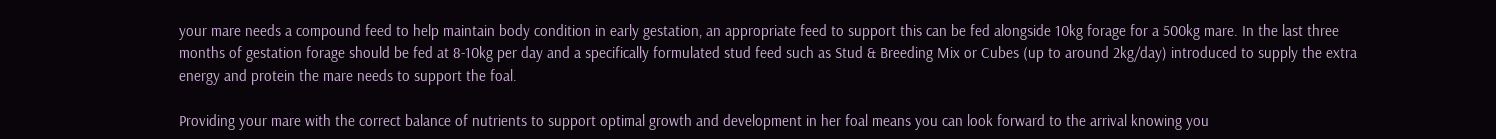your mare needs a compound feed to help maintain body condition in early gestation, an appropriate feed to support this can be fed alongside 10kg forage for a 500kg mare. In the last three months of gestation forage should be fed at 8-10kg per day and a specifically formulated stud feed such as Stud & Breeding Mix or Cubes (up to around 2kg/day) introduced to supply the extra energy and protein the mare needs to support the foal.

Providing your mare with the correct balance of nutrients to support optimal growth and development in her foal means you can look forward to the arrival knowing you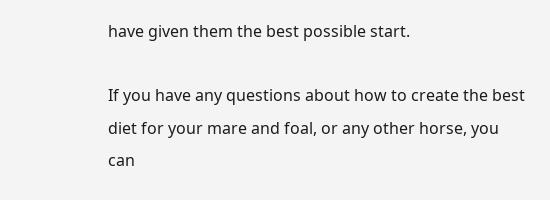have given them the best possible start.

If you have any questions about how to create the best diet for your mare and foal, or any other horse, you can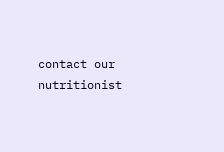contact our nutritionist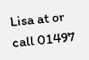Lisa at or call 01497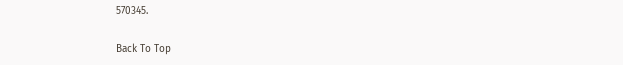570345.

Back To Top